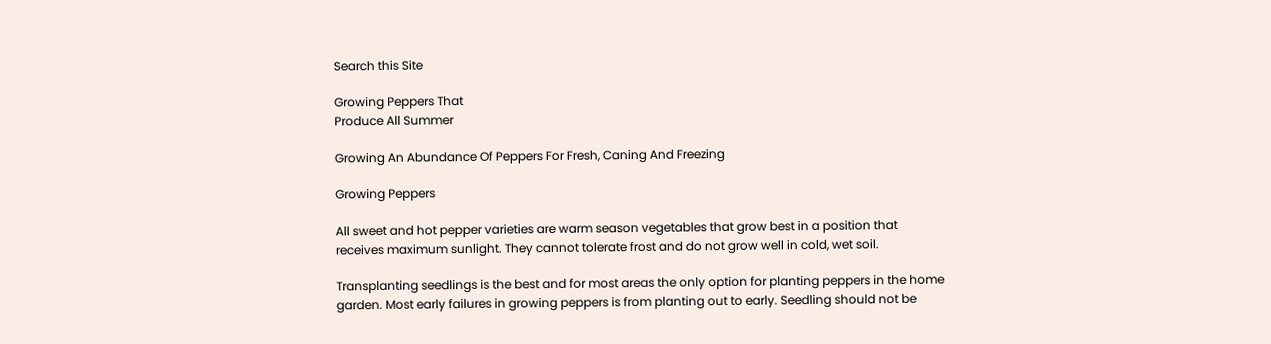Search this Site

Growing Peppers That
Produce All Summer

Growing An Abundance Of Peppers For Fresh, Caning And Freezing

Growing Peppers

All sweet and hot pepper varieties are warm season vegetables that grow best in a position that receives maximum sunlight. They cannot tolerate frost and do not grow well in cold, wet soil.

Transplanting seedlings is the best and for most areas the only option for planting peppers in the home garden. Most early failures in growing peppers is from planting out to early. Seedling should not be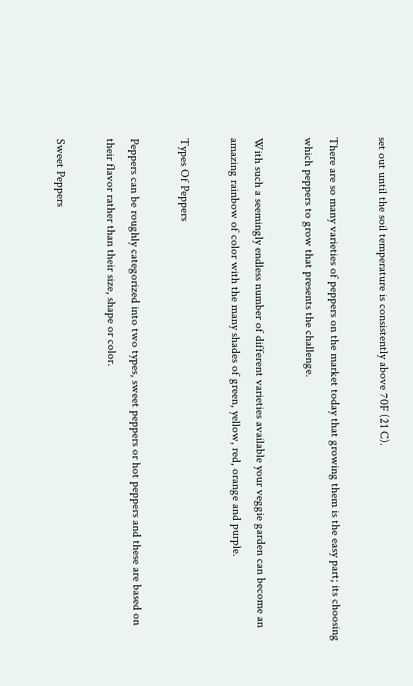set out until the soil temperature is consistently above 70F (21 C).

There are so many varieties of peppers on the market today that growing them is the easy part; its choosing which peppers to grow that presents the challenge.

With such a seemingly endless number of different varieties available your veggie garden can become an amazing rainbow of color with the many shades of green, yellow, red, orange and purple.

Types Of Peppers

Peppers can be roughly categorized into two types, sweet peppers or hot peppers and these are based on their flavor rather than their size, shape or color.

Sweet Peppers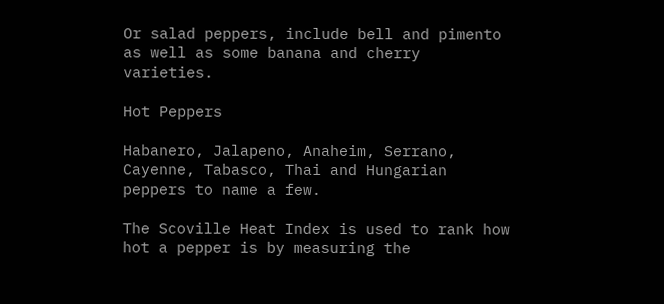Or salad peppers, include bell and pimento as well as some banana and cherry varieties.

Hot Peppers

Habanero, Jalapeno, Anaheim, Serrano, Cayenne, Tabasco, Thai and Hungarian peppers to name a few.

The Scoville Heat Index is used to rank how hot a pepper is by measuring the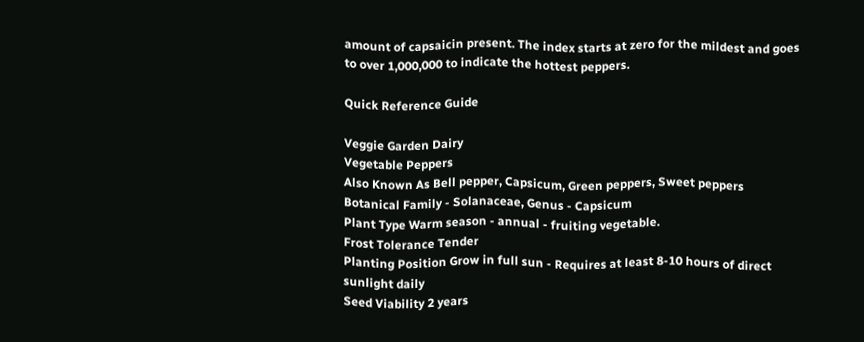amount of capsaicin present. The index starts at zero for the mildest and goes to over 1,000,000 to indicate the hottest peppers.

Quick Reference Guide

Veggie Garden Dairy
Vegetable Peppers
Also Known As Bell pepper, Capsicum, Green peppers, Sweet peppers
Botanical Family - Solanaceae, Genus - Capsicum
Plant Type Warm season - annual - fruiting vegetable.
Frost Tolerance Tender
Planting Position Grow in full sun - Requires at least 8-10 hours of direct sunlight daily
Seed Viability 2 years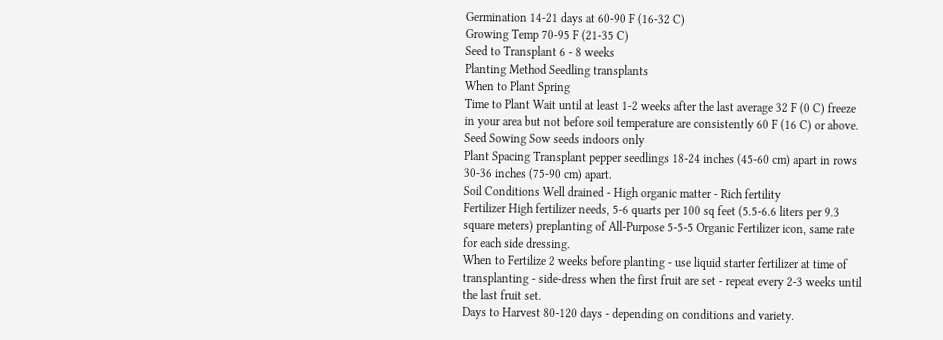Germination 14-21 days at 60-90 F (16-32 C)
Growing Temp 70-95 F (21-35 C)
Seed to Transplant 6 - 8 weeks
Planting Method Seedling transplants
When to Plant Spring
Time to Plant Wait until at least 1-2 weeks after the last average 32 F (0 C) freeze in your area but not before soil temperature are consistently 60 F (16 C) or above.
Seed Sowing Sow seeds indoors only
Plant Spacing Transplant pepper seedlings 18-24 inches (45-60 cm) apart in rows 30-36 inches (75-90 cm) apart.
Soil Conditions Well drained - High organic matter - Rich fertility
Fertilizer High fertilizer needs, 5-6 quarts per 100 sq feet (5.5-6.6 liters per 9.3 square meters) preplanting of All-Purpose 5-5-5 Organic Fertilizer icon, same rate for each side dressing.
When to Fertilize 2 weeks before planting - use liquid starter fertilizer at time of transplanting - side-dress when the first fruit are set - repeat every 2-3 weeks until the last fruit set.
Days to Harvest 80-120 days - depending on conditions and variety.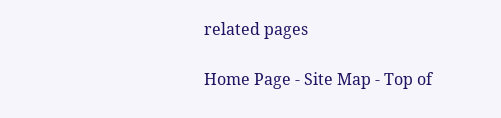related pages

Home Page - Site Map - Top of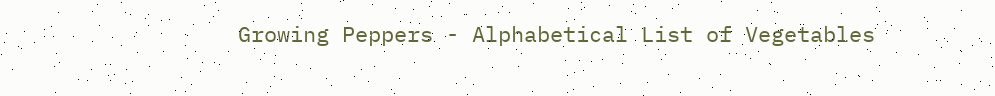Growing Peppers - Alphabetical List of Vegetables